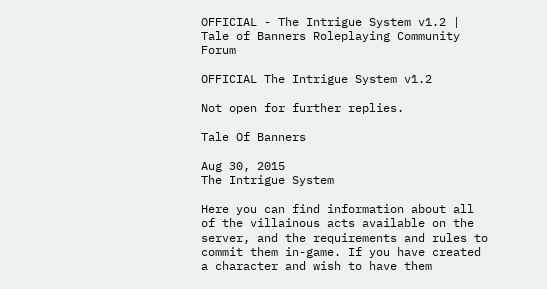OFFICIAL - The Intrigue System v1.2 | Tale of Banners Roleplaying Community Forum

OFFICIAL The Intrigue System v1.2

Not open for further replies.

Tale Of Banners

Aug 30, 2015
The Intrigue System

Here you can find information about all of the villainous acts available on the server, and the requirements and rules to commit them in-game. If you have created a character and wish to have them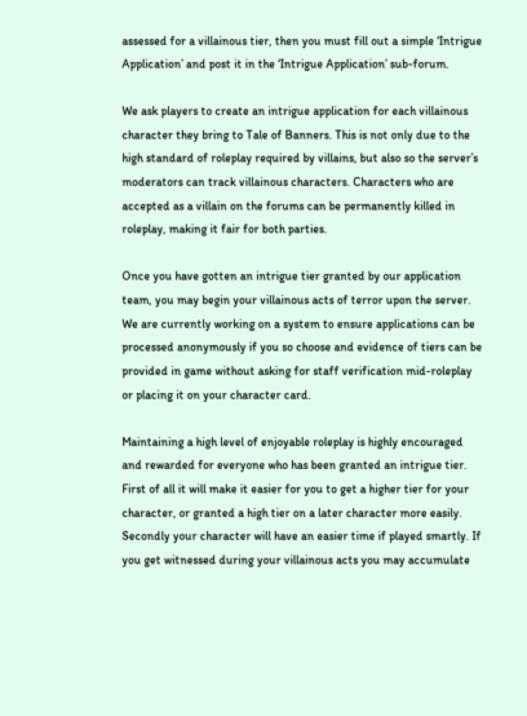assessed for a villainous tier, then you must fill out a simple ‘Intrigue Application’ and post it in the ‘Intrigue Application’ sub-forum.

We ask players to create an intrigue application for each villainous character they bring to Tale of Banners. This is not only due to the high standard of roleplay required by villains, but also so the server’s moderators can track villainous characters. Characters who are accepted as a villain on the forums can be permanently killed in roleplay, making it fair for both parties.

Once you have gotten an intrigue tier granted by our application team, you may begin your villainous acts of terror upon the server. We are currently working on a system to ensure applications can be processed anonymously if you so choose and evidence of tiers can be provided in game without asking for staff verification mid-roleplay or placing it on your character card.

Maintaining a high level of enjoyable roleplay is highly encouraged and rewarded for everyone who has been granted an intrigue tier. First of all it will make it easier for you to get a higher tier for your character, or granted a high tier on a later character more easily. Secondly your character will have an easier time if played smartly. If you get witnessed during your villainous acts you may accumulate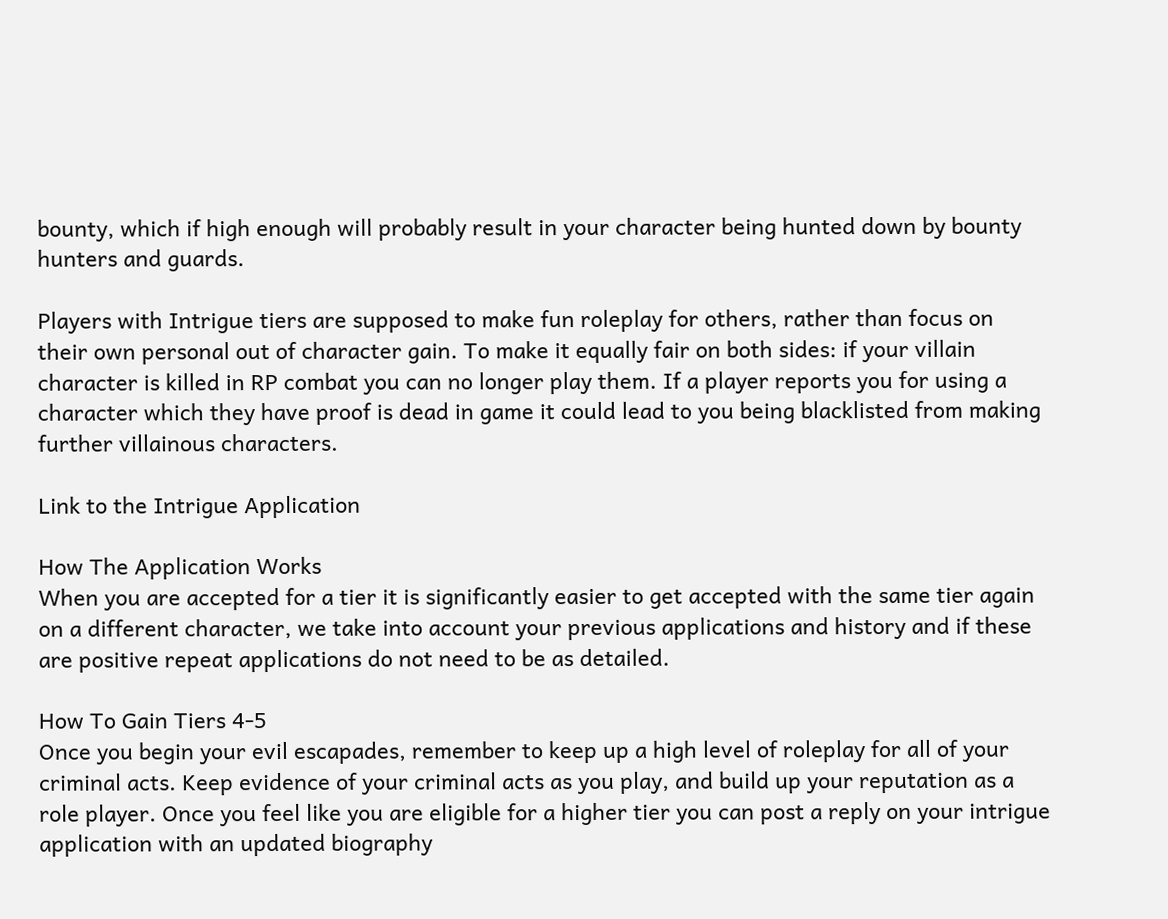bounty, which if high enough will probably result in your character being hunted down by bounty hunters and guards.

Players with Intrigue tiers are supposed to make fun roleplay for others, rather than focus on their own personal out of character gain. To make it equally fair on both sides: if your villain character is killed in RP combat you can no longer play them. If a player reports you for using a character which they have proof is dead in game it could lead to you being blacklisted from making further villainous characters.

Link to the Intrigue Application

How The Application Works
When you are accepted for a tier it is significantly easier to get accepted with the same tier again on a different character, we take into account your previous applications and history and if these are positive repeat applications do not need to be as detailed.

How To Gain Tiers 4-5
Once you begin your evil escapades, remember to keep up a high level of roleplay for all of your criminal acts. Keep evidence of your criminal acts as you play, and build up your reputation as a role player. Once you feel like you are eligible for a higher tier you can post a reply on your intrigue application with an updated biography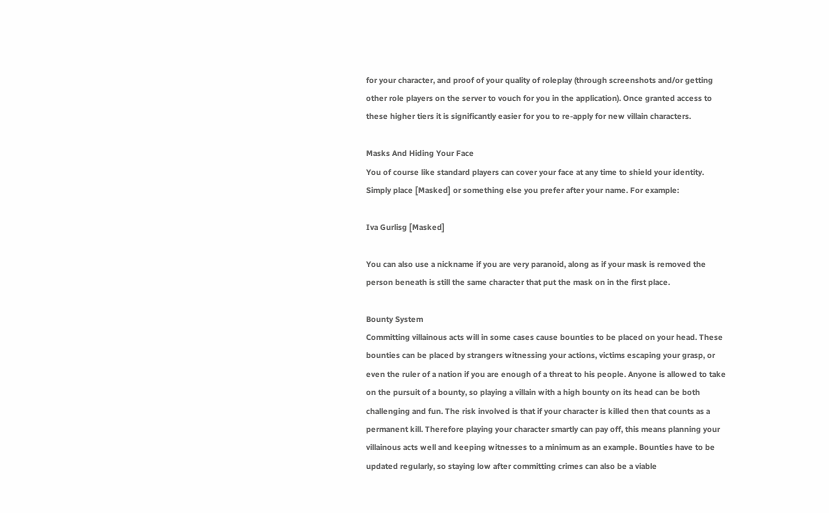for your character, and proof of your quality of roleplay (through screenshots and/or getting other role players on the server to vouch for you in the application). Once granted access to these higher tiers it is significantly easier for you to re-apply for new villain characters.

Masks And Hiding Your Face
You of course like standard players can cover your face at any time to shield your identity. Simply place [Masked] or something else you prefer after your name. For example:

Iva Gurlisg [Masked]

You can also use a nickname if you are very paranoid, along as if your mask is removed the person beneath is still the same character that put the mask on in the first place.

Bounty System
Committing villainous acts will in some cases cause bounties to be placed on your head. These bounties can be placed by strangers witnessing your actions, victims escaping your grasp, or even the ruler of a nation if you are enough of a threat to his people. Anyone is allowed to take on the pursuit of a bounty, so playing a villain with a high bounty on its head can be both challenging and fun. The risk involved is that if your character is killed then that counts as a permanent kill. Therefore playing your character smartly can pay off, this means planning your villainous acts well and keeping witnesses to a minimum as an example. Bounties have to be updated regularly, so staying low after committing crimes can also be a viable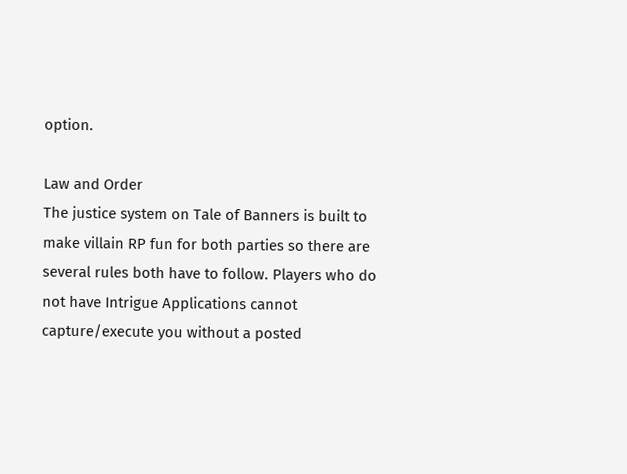option.

Law and Order
The justice system on Tale of Banners is built to make villain RP fun for both parties so there are several rules both have to follow. Players who do not have Intrigue Applications cannot capture/execute you without a posted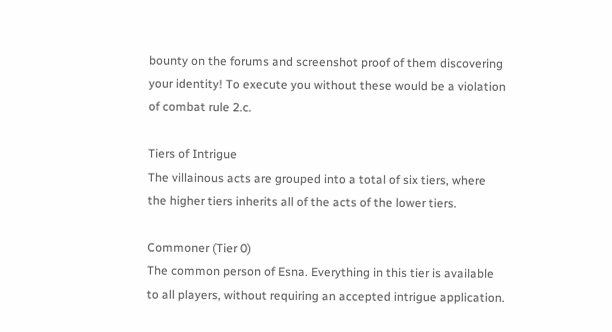bounty on the forums and screenshot proof of them discovering your identity! To execute you without these would be a violation of combat rule 2.c.

Tiers of Intrigue
The villainous acts are grouped into a total of six tiers, where the higher tiers inherits all of the acts of the lower tiers.

Commoner (Tier 0)
The common person of Esna. Everything in this tier is available to all players, without requiring an accepted intrigue application.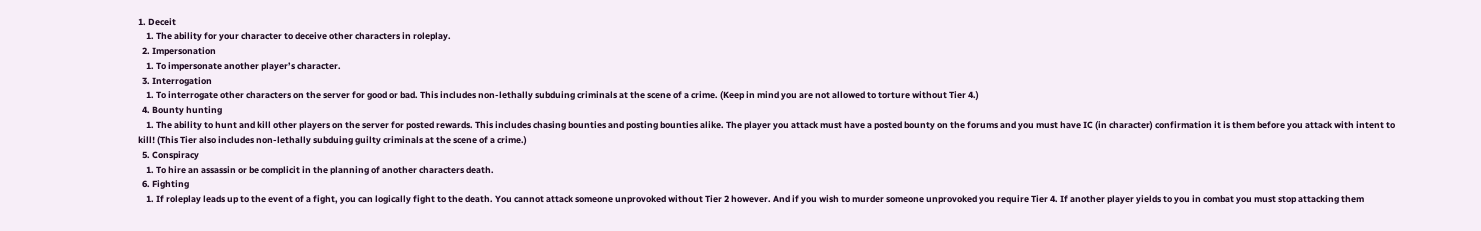1. Deceit
    1. The ability for your character to deceive other characters in roleplay.
  2. Impersonation
    1. To impersonate another player’s character.
  3. Interrogation
    1. To interrogate other characters on the server for good or bad. This includes non-lethally subduing criminals at the scene of a crime. (Keep in mind you are not allowed to torture without Tier 4.)
  4. Bounty hunting
    1. The ability to hunt and kill other players on the server for posted rewards. This includes chasing bounties and posting bounties alike. The player you attack must have a posted bounty on the forums and you must have IC (in character) confirmation it is them before you attack with intent to kill! (This Tier also includes non-lethally subduing guilty criminals at the scene of a crime.)
  5. Conspiracy
    1. To hire an assassin or be complicit in the planning of another characters death.
  6. Fighting
    1. If roleplay leads up to the event of a fight, you can logically fight to the death. You cannot attack someone unprovoked without Tier 2 however. And if you wish to murder someone unprovoked you require Tier 4. If another player yields to you in combat you must stop attacking them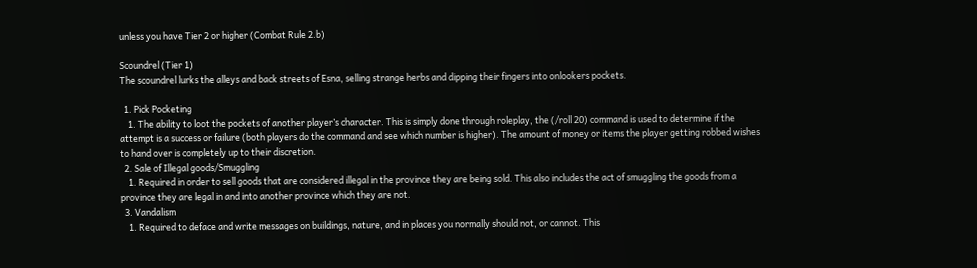unless you have Tier 2 or higher (Combat Rule 2.b)

Scoundrel (Tier 1)
The scoundrel lurks the alleys and back streets of Esna, selling strange herbs and dipping their fingers into onlookers pockets.

  1. Pick Pocketing
    1. The ability to loot the pockets of another player’s character. This is simply done through roleplay, the (/roll 20) command is used to determine if the attempt is a success or failure (both players do the command and see which number is higher). The amount of money or items the player getting robbed wishes to hand over is completely up to their discretion.
  2. Sale of Illegal goods/Smuggling
    1. Required in order to sell goods that are considered illegal in the province they are being sold. This also includes the act of smuggling the goods from a province they are legal in and into another province which they are not.
  3. Vandalism
    1. Required to deface and write messages on buildings, nature, and in places you normally should not, or cannot. This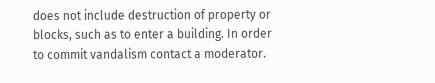does not include destruction of property or blocks, such as to enter a building. In order to commit vandalism contact a moderator.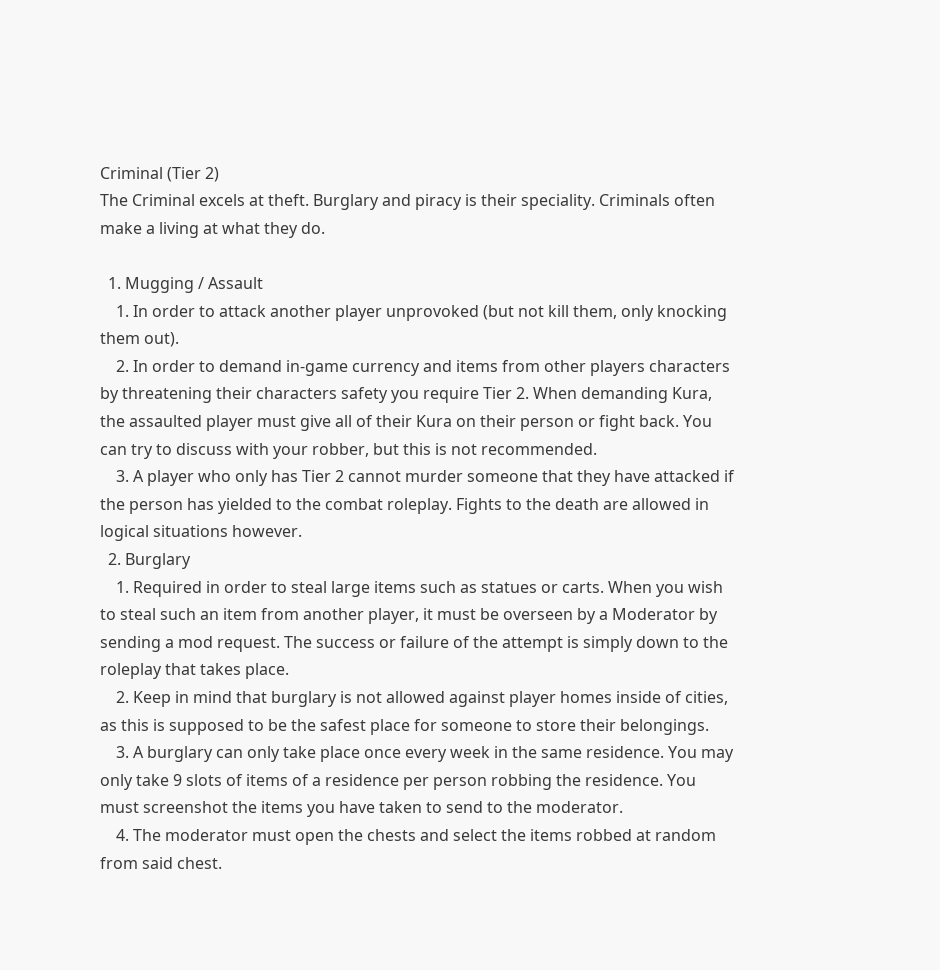Criminal (Tier 2)
The Criminal excels at theft. Burglary and piracy is their speciality. Criminals often make a living at what they do.

  1. Mugging / Assault
    1. In order to attack another player unprovoked (but not kill them, only knocking them out).
    2. In order to demand in-game currency and items from other players characters by threatening their characters safety you require Tier 2. When demanding Kura, the assaulted player must give all of their Kura on their person or fight back. You can try to discuss with your robber, but this is not recommended.
    3. A player who only has Tier 2 cannot murder someone that they have attacked if the person has yielded to the combat roleplay. Fights to the death are allowed in logical situations however.
  2. Burglary
    1. Required in order to steal large items such as statues or carts. When you wish to steal such an item from another player, it must be overseen by a Moderator by sending a mod request. The success or failure of the attempt is simply down to the roleplay that takes place.
    2. Keep in mind that burglary is not allowed against player homes inside of cities, as this is supposed to be the safest place for someone to store their belongings.
    3. A burglary can only take place once every week in the same residence. You may only take 9 slots of items of a residence per person robbing the residence. You must screenshot the items you have taken to send to the moderator.
    4. The moderator must open the chests and select the items robbed at random from said chest.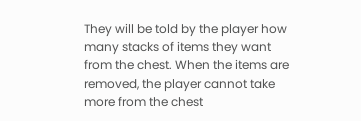They will be told by the player how many stacks of items they want from the chest. When the items are removed, the player cannot take more from the chest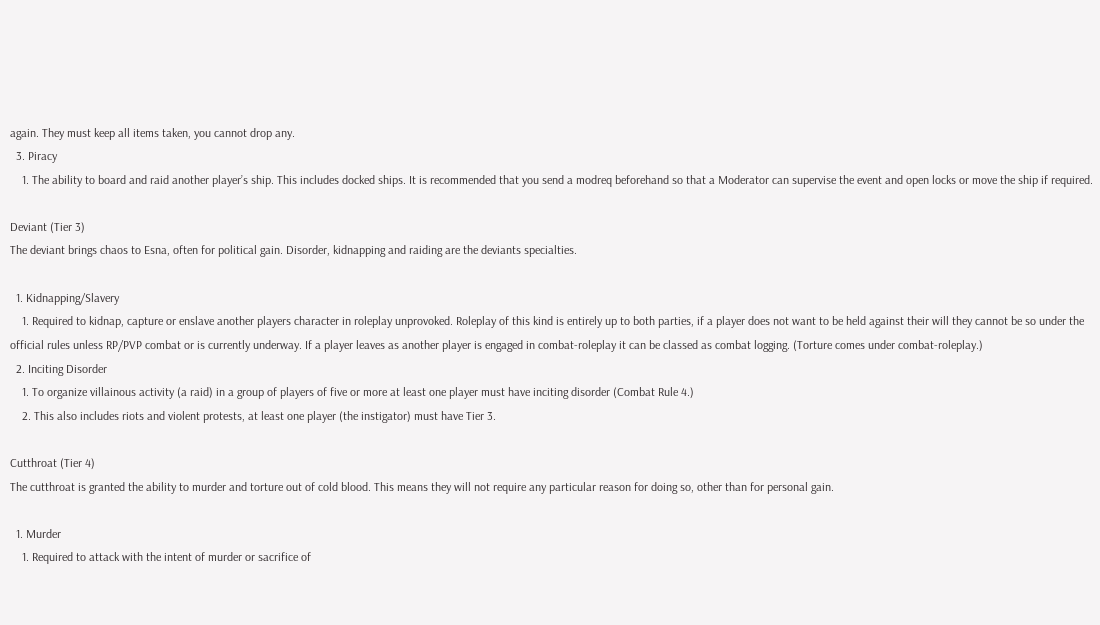again. They must keep all items taken, you cannot drop any.
  3. Piracy
    1. The ability to board and raid another player’s ship. This includes docked ships. It is recommended that you send a modreq beforehand so that a Moderator can supervise the event and open locks or move the ship if required.

Deviant (Tier 3)
The deviant brings chaos to Esna, often for political gain. Disorder, kidnapping and raiding are the deviants specialties.

  1. Kidnapping/Slavery
    1. Required to kidnap, capture or enslave another players character in roleplay unprovoked. Roleplay of this kind is entirely up to both parties, if a player does not want to be held against their will they cannot be so under the official rules unless RP/PVP combat or is currently underway. If a player leaves as another player is engaged in combat-roleplay it can be classed as combat logging. (Torture comes under combat-roleplay.)
  2. Inciting Disorder
    1. To organize villainous activity (a raid) in a group of players of five or more at least one player must have inciting disorder (Combat Rule 4.)
    2. This also includes riots and violent protests, at least one player (the instigator) must have Tier 3.

Cutthroat (Tier 4)
The cutthroat is granted the ability to murder and torture out of cold blood. This means they will not require any particular reason for doing so, other than for personal gain.

  1. Murder
    1. Required to attack with the intent of murder or sacrifice of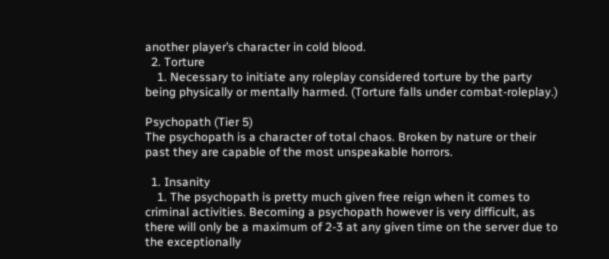another player’s character in cold blood.
  2. Torture
    1. Necessary to initiate any roleplay considered torture by the party being physically or mentally harmed. (Torture falls under combat-roleplay.)

Psychopath (Tier 5)
The psychopath is a character of total chaos. Broken by nature or their past they are capable of the most unspeakable horrors.

  1. Insanity
    1. The psychopath is pretty much given free reign when it comes to criminal activities. Becoming a psychopath however is very difficult, as there will only be a maximum of 2-3 at any given time on the server due to the exceptionally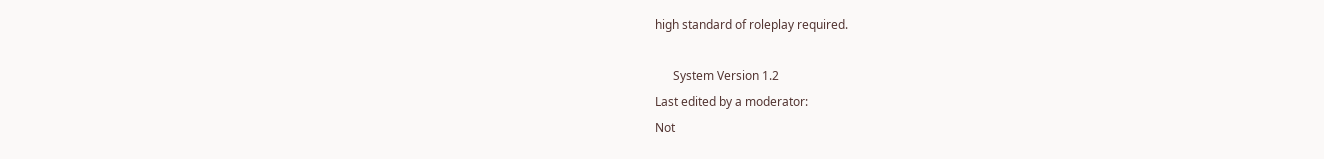high standard of roleplay required.

      System Version 1.2
Last edited by a moderator:
Not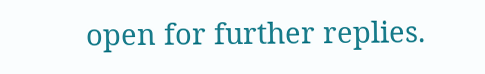open for further replies.